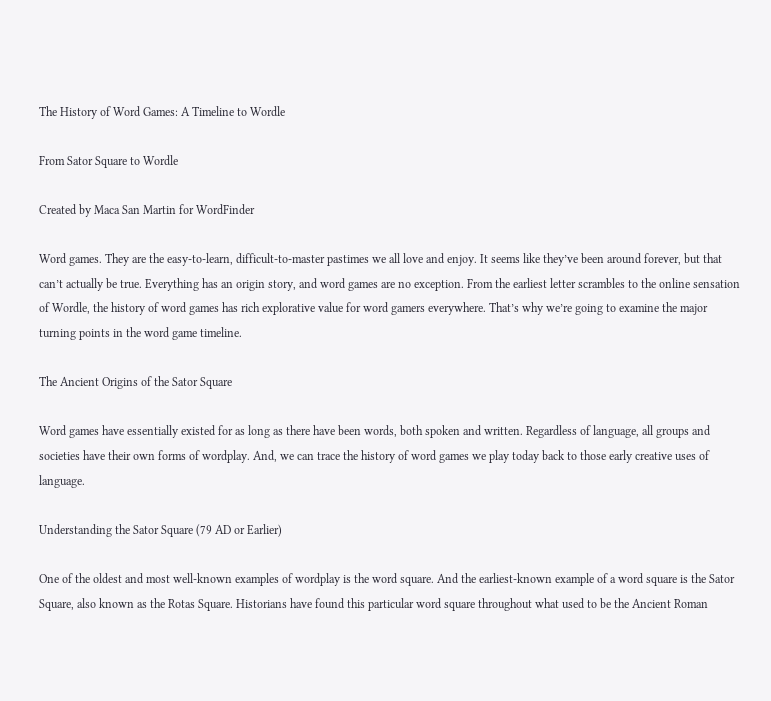The History of Word Games: A Timeline to Wordle

From Sator Square to Wordle

Created by Maca San Martin for WordFinder

Word games. They are the easy-to-learn, difficult-to-master pastimes we all love and enjoy. It seems like they’ve been around forever, but that can’t actually be true. Everything has an origin story, and word games are no exception. From the earliest letter scrambles to the online sensation of Wordle, the history of word games has rich explorative value for word gamers everywhere. That’s why we’re going to examine the major turning points in the word game timeline.

The Ancient Origins of the Sator Square

Word games have essentially existed for as long as there have been words, both spoken and written. Regardless of language, all groups and societies have their own forms of wordplay. And, we can trace the history of word games we play today back to those early creative uses of language.

Understanding the Sator Square (79 AD or Earlier)

One of the oldest and most well-known examples of wordplay is the word square. And the earliest-known example of a word square is the Sator Square, also known as the Rotas Square. Historians have found this particular word square throughout what used to be the Ancient Roman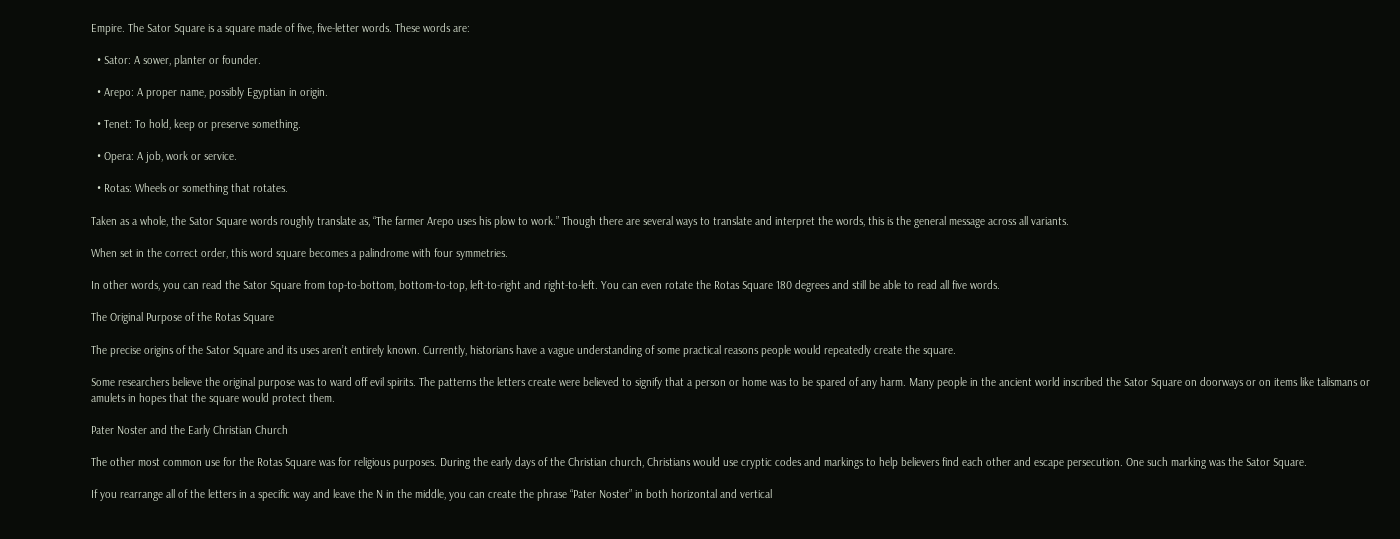Empire. The Sator Square is a square made of five, five-letter words. These words are:

  • Sator: A sower, planter or founder.

  • Arepo: A proper name, possibly Egyptian in origin.

  • Tenet: To hold, keep or preserve something.

  • Opera: A job, work or service.

  • Rotas: Wheels or something that rotates.

Taken as a whole, the Sator Square words roughly translate as, “The farmer Arepo uses his plow to work.” Though there are several ways to translate and interpret the words, this is the general message across all variants.

When set in the correct order, this word square becomes a palindrome with four symmetries.

In other words, you can read the Sator Square from top-to-bottom, bottom-to-top, left-to-right and right-to-left. You can even rotate the Rotas Square 180 degrees and still be able to read all five words.

The Original Purpose of the Rotas Square

The precise origins of the Sator Square and its uses aren’t entirely known. Currently, historians have a vague understanding of some practical reasons people would repeatedly create the square.

Some researchers believe the original purpose was to ward off evil spirits. The patterns the letters create were believed to signify that a person or home was to be spared of any harm. Many people in the ancient world inscribed the Sator Square on doorways or on items like talismans or amulets in hopes that the square would protect them.

Pater Noster and the Early Christian Church

The other most common use for the Rotas Square was for religious purposes. During the early days of the Christian church, Christians would use cryptic codes and markings to help believers find each other and escape persecution. One such marking was the Sator Square.

If you rearrange all of the letters in a specific way and leave the N in the middle, you can create the phrase “Pater Noster” in both horizontal and vertical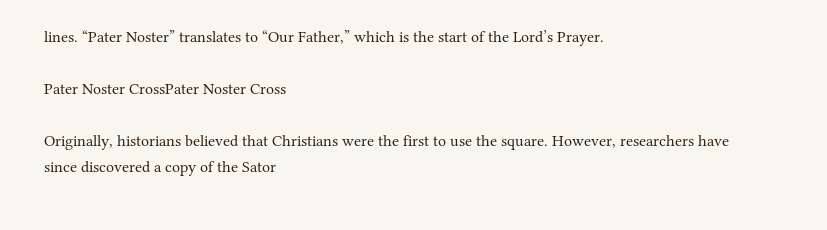lines. “Pater Noster” translates to “Our Father,” which is the start of the Lord’s Prayer.

Pater Noster CrossPater Noster Cross

Originally, historians believed that Christians were the first to use the square. However, researchers have since discovered a copy of the Sator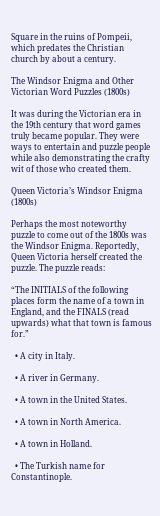Square in the ruins of Pompeii, which predates the Christian church by about a century.

The Windsor Enigma and Other Victorian Word Puzzles (1800s)

It was during the Victorian era in the 19th century that word games truly became popular. They were ways to entertain and puzzle people while also demonstrating the crafty wit of those who created them.

Queen Victoria’s Windsor Enigma (1800s)

Perhaps the most noteworthy puzzle to come out of the 1800s was the Windsor Enigma. Reportedly, Queen Victoria herself created the puzzle. The puzzle reads:

“The INITIALS of the following places form the name of a town in England, and the FINALS (read upwards) what that town is famous for.”

  • A city in Italy.

  • A river in Germany.

  • A town in the United States.

  • A town in North America.

  • A town in Holland.

  • The Turkish name for Constantinople.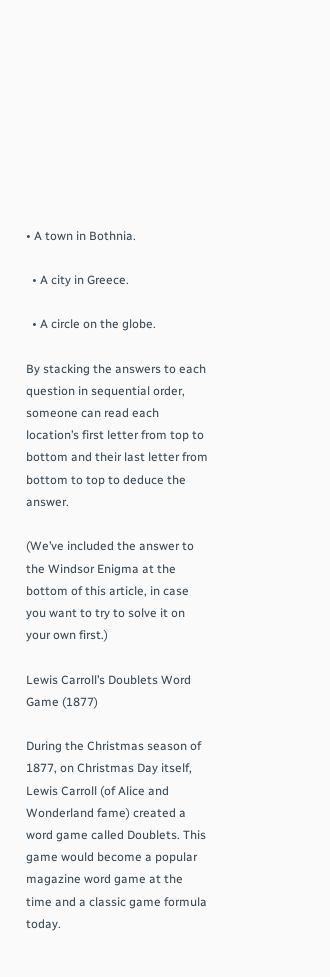• A town in Bothnia.

  • A city in Greece.

  • A circle on the globe.

By stacking the answers to each question in sequential order, someone can read each location’s first letter from top to bottom and their last letter from bottom to top to deduce the answer.

(We’ve included the answer to the Windsor Enigma at the bottom of this article, in case you want to try to solve it on your own first.)

Lewis Carroll’s Doublets Word Game (1877)

During the Christmas season of 1877, on Christmas Day itself, Lewis Carroll (of Alice and Wonderland fame) created a word game called Doublets. This game would become a popular magazine word game at the time and a classic game formula today.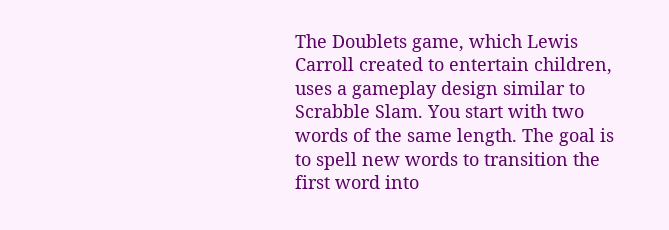The Doublets game, which Lewis Carroll created to entertain children, uses a gameplay design similar to Scrabble Slam. You start with two words of the same length. The goal is to spell new words to transition the first word into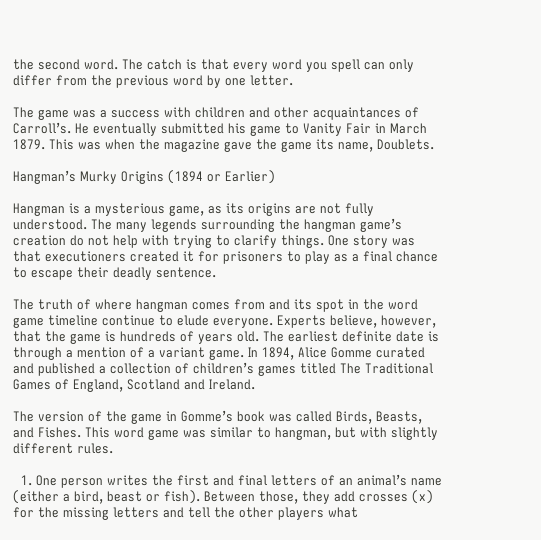the second word. The catch is that every word you spell can only differ from the previous word by one letter.

The game was a success with children and other acquaintances of Carroll’s. He eventually submitted his game to Vanity Fair in March 1879. This was when the magazine gave the game its name, Doublets.

Hangman’s Murky Origins (1894 or Earlier)

Hangman is a mysterious game, as its origins are not fully understood. The many legends surrounding the hangman game’s creation do not help with trying to clarify things. One story was that executioners created it for prisoners to play as a final chance to escape their deadly sentence.

The truth of where hangman comes from and its spot in the word game timeline continue to elude everyone. Experts believe, however, that the game is hundreds of years old. The earliest definite date is through a mention of a variant game. In 1894, Alice Gomme curated and published a collection of children’s games titled The Traditional Games of England, Scotland and Ireland.

The version of the game in Gomme’s book was called Birds, Beasts, and Fishes. This word game was similar to hangman, but with slightly different rules.

  1. One person writes the first and final letters of an animal’s name (either a bird, beast or fish). Between those, they add crosses (x) for the missing letters and tell the other players what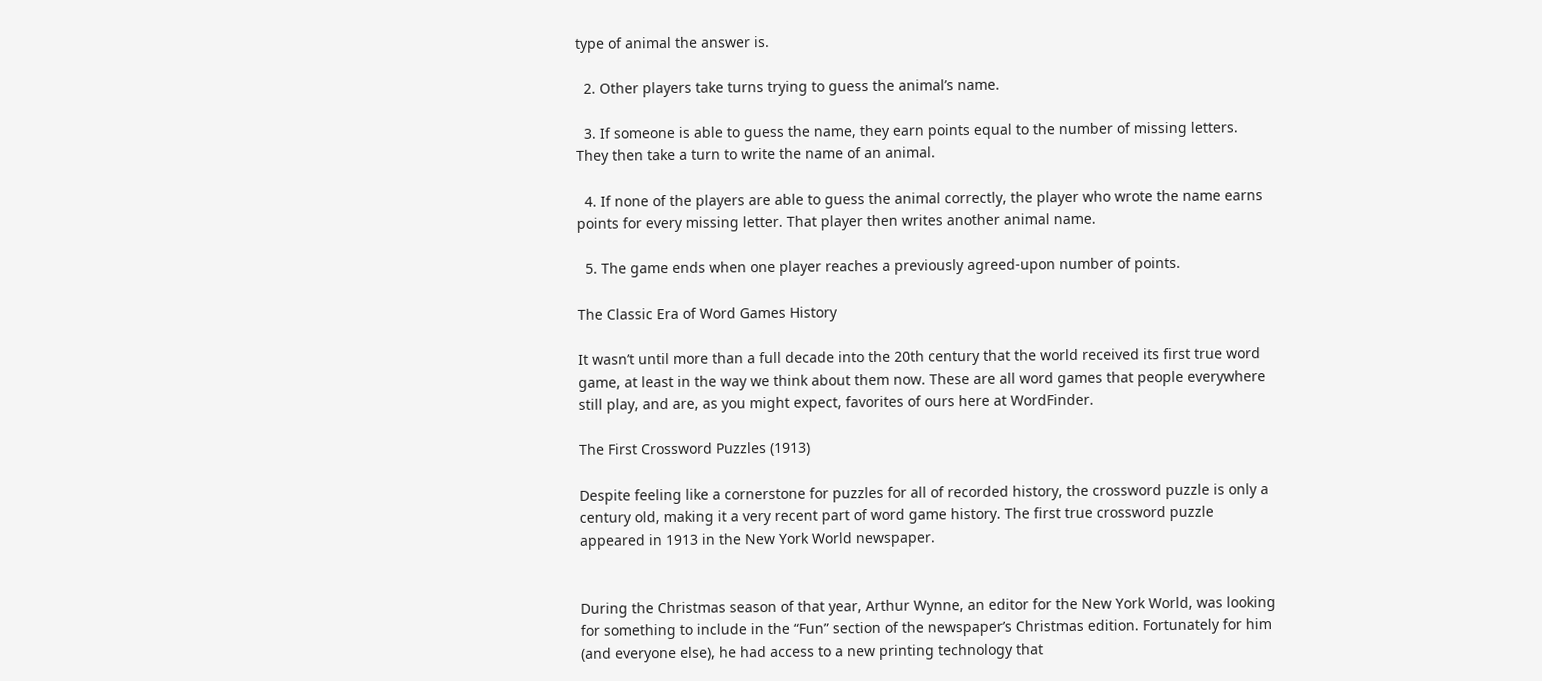type of animal the answer is.

  2. Other players take turns trying to guess the animal’s name.

  3. If someone is able to guess the name, they earn points equal to the number of missing letters. They then take a turn to write the name of an animal.

  4. If none of the players are able to guess the animal correctly, the player who wrote the name earns points for every missing letter. That player then writes another animal name.

  5. The game ends when one player reaches a previously agreed-upon number of points.

The Classic Era of Word Games History

It wasn’t until more than a full decade into the 20th century that the world received its first true word game, at least in the way we think about them now. These are all word games that people everywhere still play, and are, as you might expect, favorites of ours here at WordFinder.

The First Crossword Puzzles (1913)

Despite feeling like a cornerstone for puzzles for all of recorded history, the crossword puzzle is only a century old, making it a very recent part of word game history. The first true crossword puzzle appeared in 1913 in the New York World newspaper.


During the Christmas season of that year, Arthur Wynne, an editor for the New York World, was looking for something to include in the “Fun” section of the newspaper’s Christmas edition. Fortunately for him (and everyone else), he had access to a new printing technology that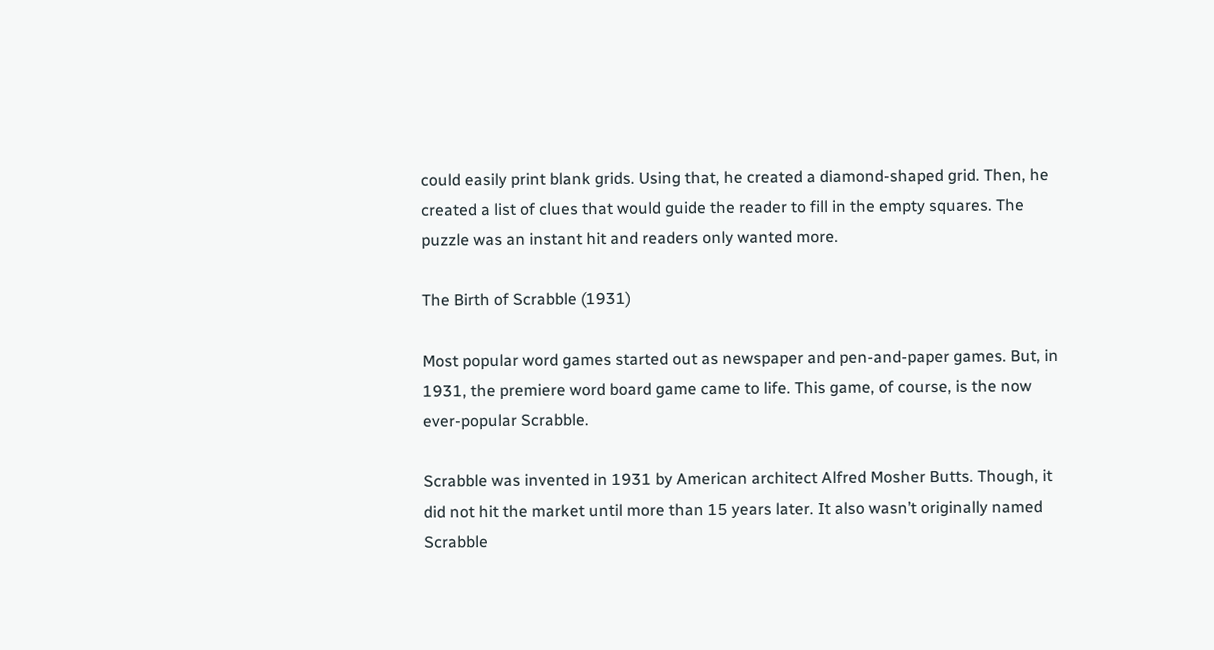could easily print blank grids. Using that, he created a diamond-shaped grid. Then, he created a list of clues that would guide the reader to fill in the empty squares. The puzzle was an instant hit and readers only wanted more.

The Birth of Scrabble (1931)

Most popular word games started out as newspaper and pen-and-paper games. But, in 1931, the premiere word board game came to life. This game, of course, is the now ever-popular Scrabble.

Scrabble was invented in 1931 by American architect Alfred Mosher Butts. Though, it did not hit the market until more than 15 years later. It also wasn’t originally named Scrabble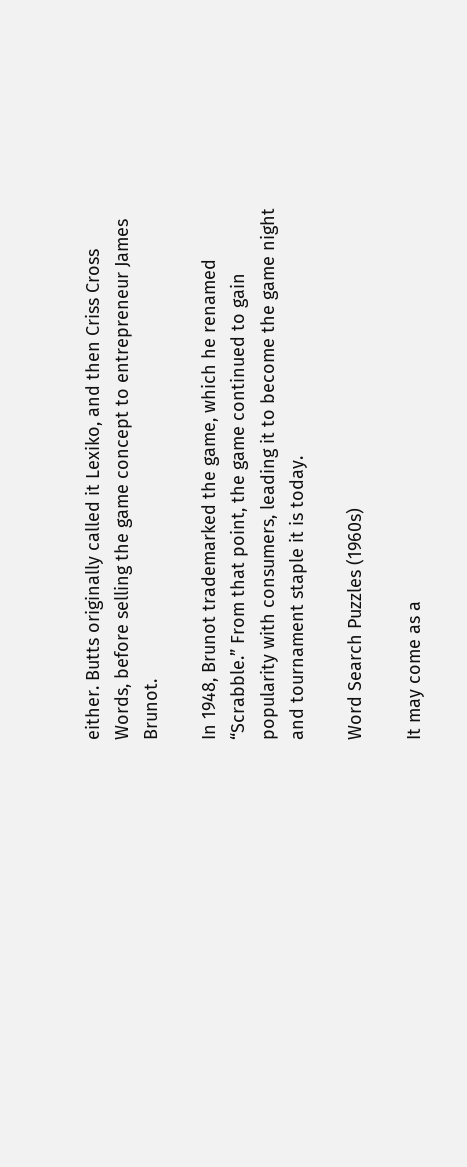either. Butts originally called it Lexiko, and then Criss Cross Words, before selling the game concept to entrepreneur James Brunot.

In 1948, Brunot trademarked the game, which he renamed “Scrabble.” From that point, the game continued to gain popularity with consumers, leading it to become the game night and tournament staple it is today.

Word Search Puzzles (1960s)

It may come as a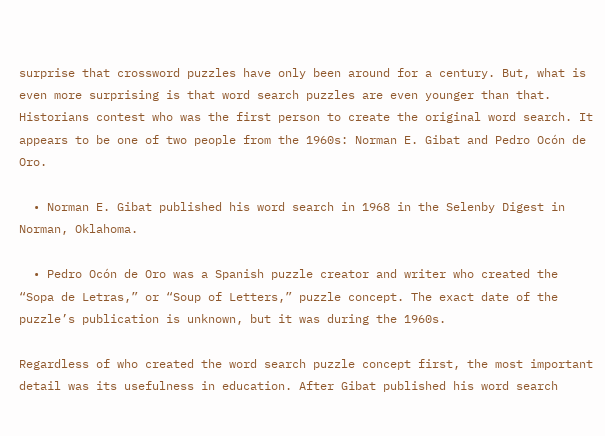surprise that crossword puzzles have only been around for a century. But, what is even more surprising is that word search puzzles are even younger than that. Historians contest who was the first person to create the original word search. It appears to be one of two people from the 1960s: Norman E. Gibat and Pedro Ocón de Oro.

  • Norman E. Gibat published his word search in 1968 in the Selenby Digest in Norman, Oklahoma.

  • Pedro Ocón de Oro was a Spanish puzzle creator and writer who created the “Sopa de Letras,” or “Soup of Letters,” puzzle concept. The exact date of the puzzle’s publication is unknown, but it was during the 1960s.

Regardless of who created the word search puzzle concept first, the most important detail was its usefulness in education. After Gibat published his word search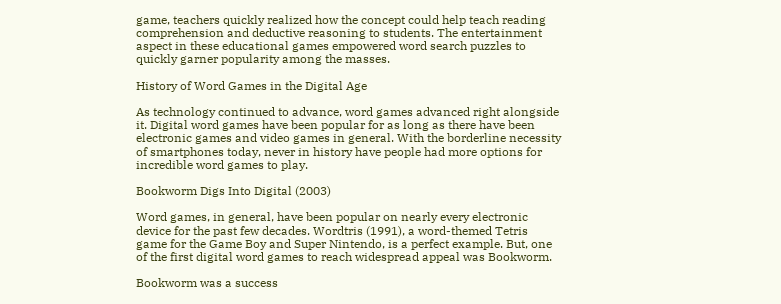game, teachers quickly realized how the concept could help teach reading comprehension and deductive reasoning to students. The entertainment aspect in these educational games empowered word search puzzles to quickly garner popularity among the masses.

History of Word Games in the Digital Age

As technology continued to advance, word games advanced right alongside it. Digital word games have been popular for as long as there have been electronic games and video games in general. With the borderline necessity of smartphones today, never in history have people had more options for incredible word games to play.

Bookworm Digs Into Digital (2003)

Word games, in general, have been popular on nearly every electronic device for the past few decades. Wordtris (1991), a word-themed Tetris game for the Game Boy and Super Nintendo, is a perfect example. But, one of the first digital word games to reach widespread appeal was Bookworm.

Bookworm was a success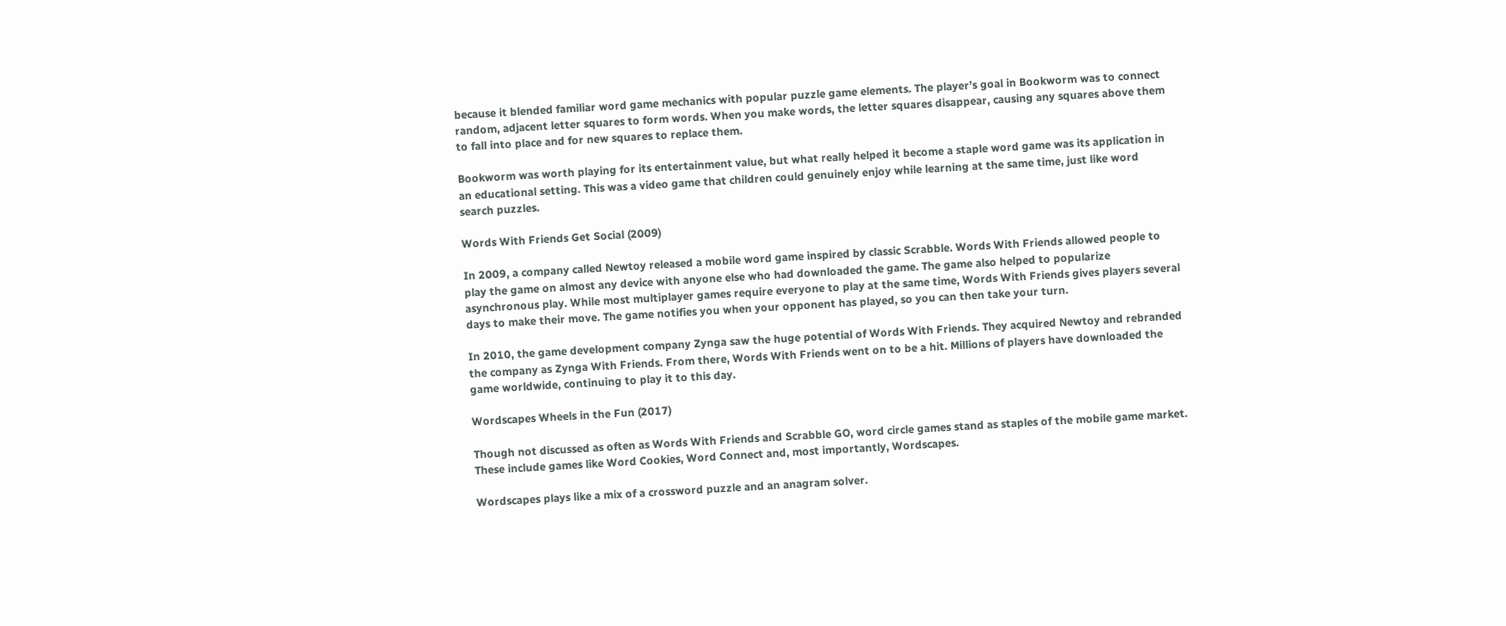because it blended familiar word game mechanics with popular puzzle game elements. The player’s goal in Bookworm was to connect random, adjacent letter squares to form words. When you make words, the letter squares disappear, causing any squares above them to fall into place and for new squares to replace them.

Bookworm was worth playing for its entertainment value, but what really helped it become a staple word game was its application in an educational setting. This was a video game that children could genuinely enjoy while learning at the same time, just like word search puzzles.

Words With Friends Get Social (2009)

In 2009, a company called Newtoy released a mobile word game inspired by classic Scrabble. Words With Friends allowed people to play the game on almost any device with anyone else who had downloaded the game. The game also helped to popularize asynchronous play. While most multiplayer games require everyone to play at the same time, Words With Friends gives players several days to make their move. The game notifies you when your opponent has played, so you can then take your turn.

In 2010, the game development company Zynga saw the huge potential of Words With Friends. They acquired Newtoy and rebranded the company as Zynga With Friends. From there, Words With Friends went on to be a hit. Millions of players have downloaded the game worldwide, continuing to play it to this day.

Wordscapes Wheels in the Fun (2017)

Though not discussed as often as Words With Friends and Scrabble GO, word circle games stand as staples of the mobile game market. These include games like Word Cookies, Word Connect and, most importantly, Wordscapes.

Wordscapes plays like a mix of a crossword puzzle and an anagram solver.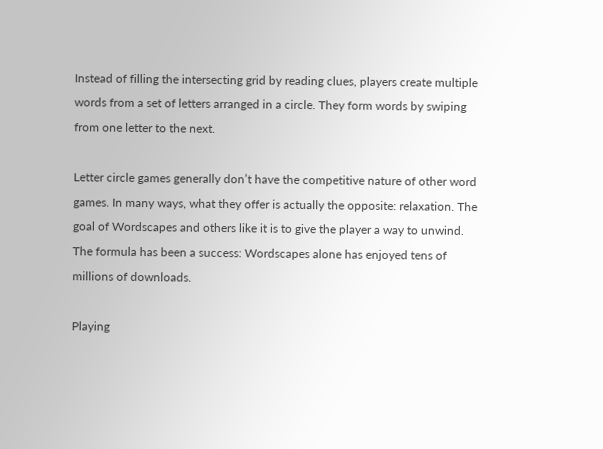Instead of filling the intersecting grid by reading clues, players create multiple words from a set of letters arranged in a circle. They form words by swiping from one letter to the next.

Letter circle games generally don’t have the competitive nature of other word games. In many ways, what they offer is actually the opposite: relaxation. The goal of Wordscapes and others like it is to give the player a way to unwind. The formula has been a success: Wordscapes alone has enjoyed tens of millions of downloads.

Playing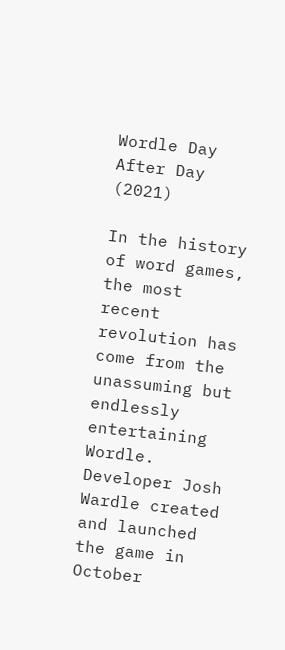Wordle Day After Day (2021)

In the history of word games, the most recent revolution has come from the unassuming but endlessly entertaining Wordle. Developer Josh Wardle created and launched the game in October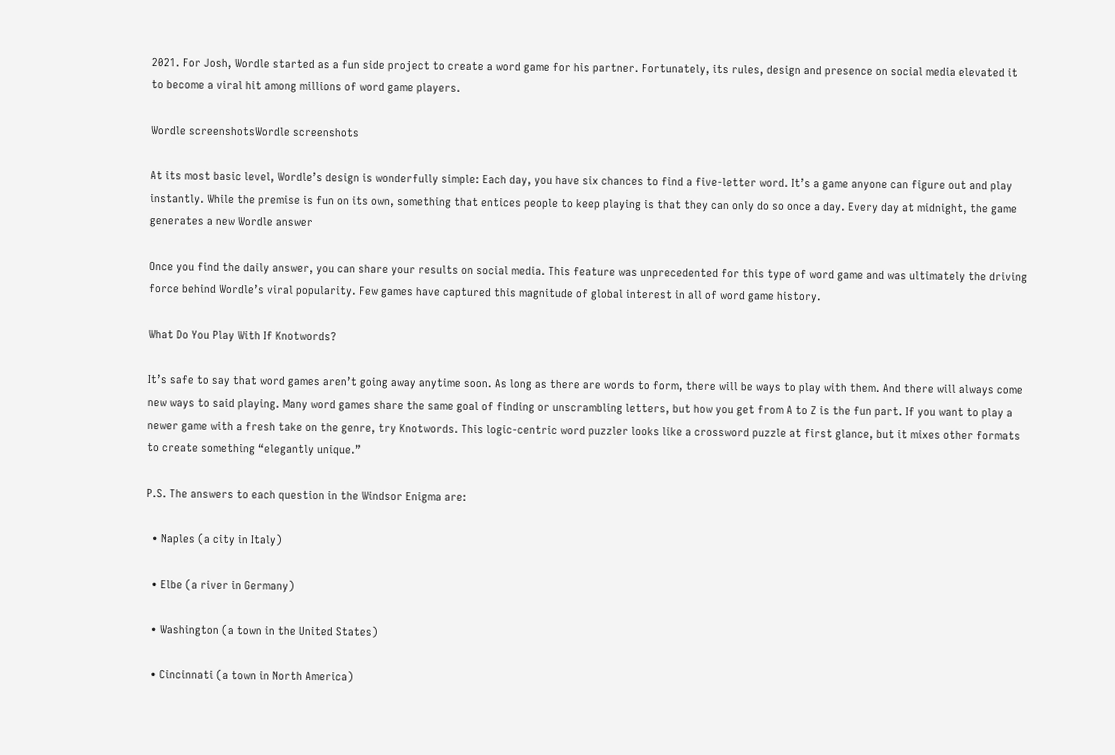2021. For Josh, Wordle started as a fun side project to create a word game for his partner. Fortunately, its rules, design and presence on social media elevated it to become a viral hit among millions of word game players.

Wordle screenshotsWordle screenshots

At its most basic level, Wordle’s design is wonderfully simple: Each day, you have six chances to find a five-letter word. It’s a game anyone can figure out and play instantly. While the premise is fun on its own, something that entices people to keep playing is that they can only do so once a day. Every day at midnight, the game generates a new Wordle answer

Once you find the daily answer, you can share your results on social media. This feature was unprecedented for this type of word game and was ultimately the driving force behind Wordle’s viral popularity. Few games have captured this magnitude of global interest in all of word game history.

What Do You Play With If Knotwords?

It’s safe to say that word games aren’t going away anytime soon. As long as there are words to form, there will be ways to play with them. And there will always come new ways to said playing. Many word games share the same goal of finding or unscrambling letters, but how you get from A to Z is the fun part. If you want to play a newer game with a fresh take on the genre, try Knotwords. This logic-centric word puzzler looks like a crossword puzzle at first glance, but it mixes other formats to create something “elegantly unique.”

P.S. The answers to each question in the Windsor Enigma are:

  • Naples (a city in Italy)

  • Elbe (a river in Germany)

  • Washington (a town in the United States)

  • Cincinnati (a town in North America)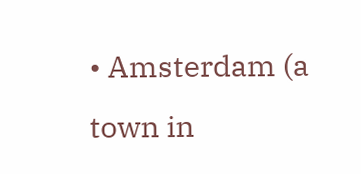• Amsterdam (a town in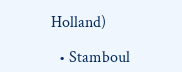Holland)

  • Stamboul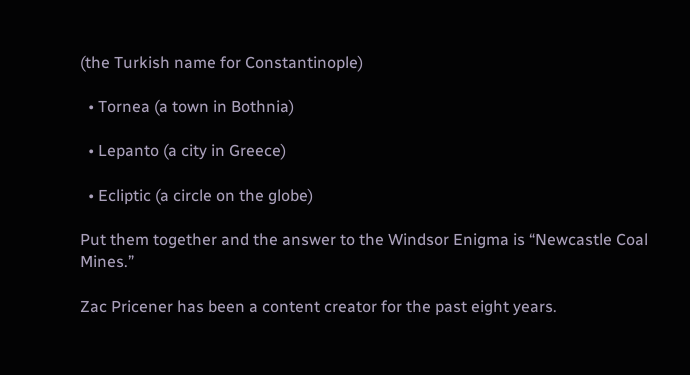(the Turkish name for Constantinople)

  • Tornea (a town in Bothnia)

  • Lepanto (a city in Greece)

  • Ecliptic (a circle on the globe)

Put them together and the answer to the Windsor Enigma is “Newcastle Coal Mines.”

Zac Pricener has been a content creator for the past eight years.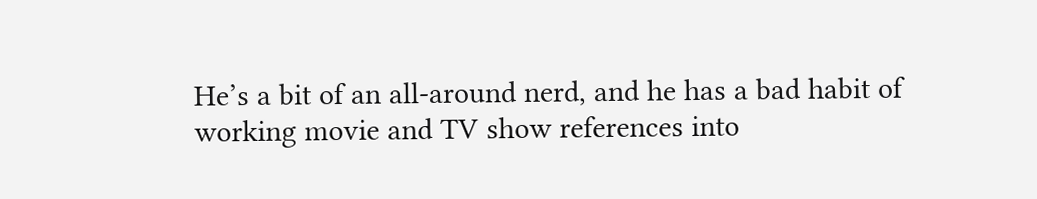He’s a bit of an all-around nerd, and he has a bad habit of working movie and TV show references into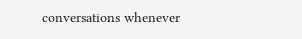conversations whenever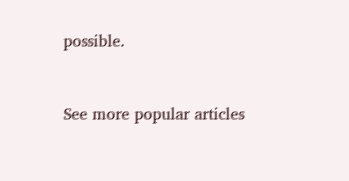possible.


See more popular articles